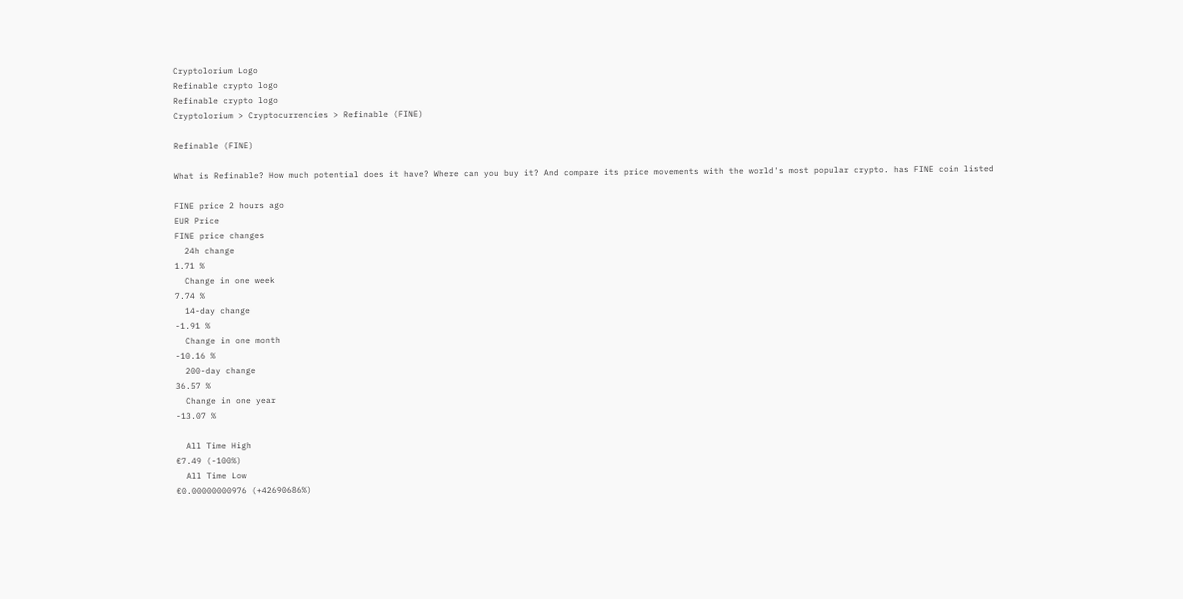Cryptolorium Logo
Refinable crypto logo
Refinable crypto logo
Cryptolorium > Cryptocurrencies > Refinable (FINE)

Refinable (FINE)

What is Refinable? How much potential does it have? Where can you buy it? And compare its price movements with the world's most popular crypto. has FINE coin listed

FINE price 2 hours ago
EUR Price
FINE price changes
  24h change
1.71 %
  Change in one week
7.74 %
  14-day change
-1.91 %
  Change in one month
-10.16 %
  200-day change
36.57 %
  Change in one year
-13.07 %

  All Time High
€7.49 (-100%)
  All Time Low
€0.00000000976 (+42690686%)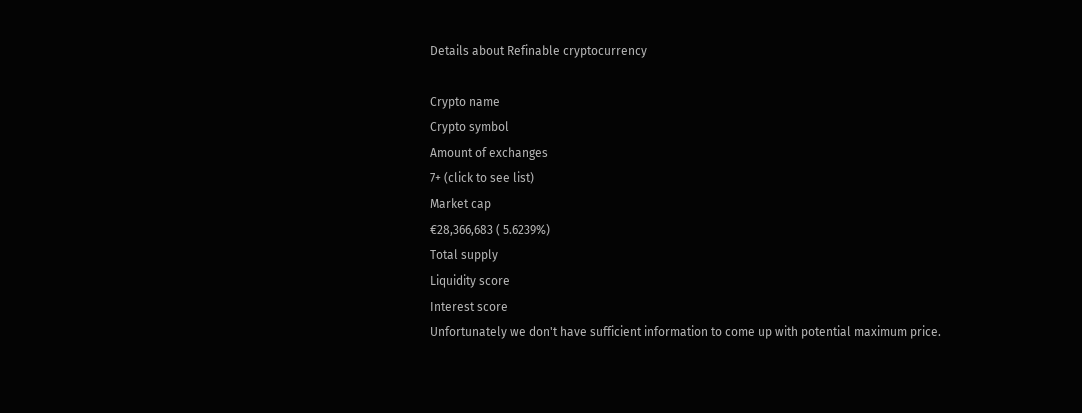Details about Refinable cryptocurrency

Crypto name
Crypto symbol
Amount of exchanges
7+ (click to see list)
Market cap
€28,366,683 ( 5.6239%)
Total supply
Liquidity score
Interest score
Unfortunately we don't have sufficient information to come up with potential maximum price.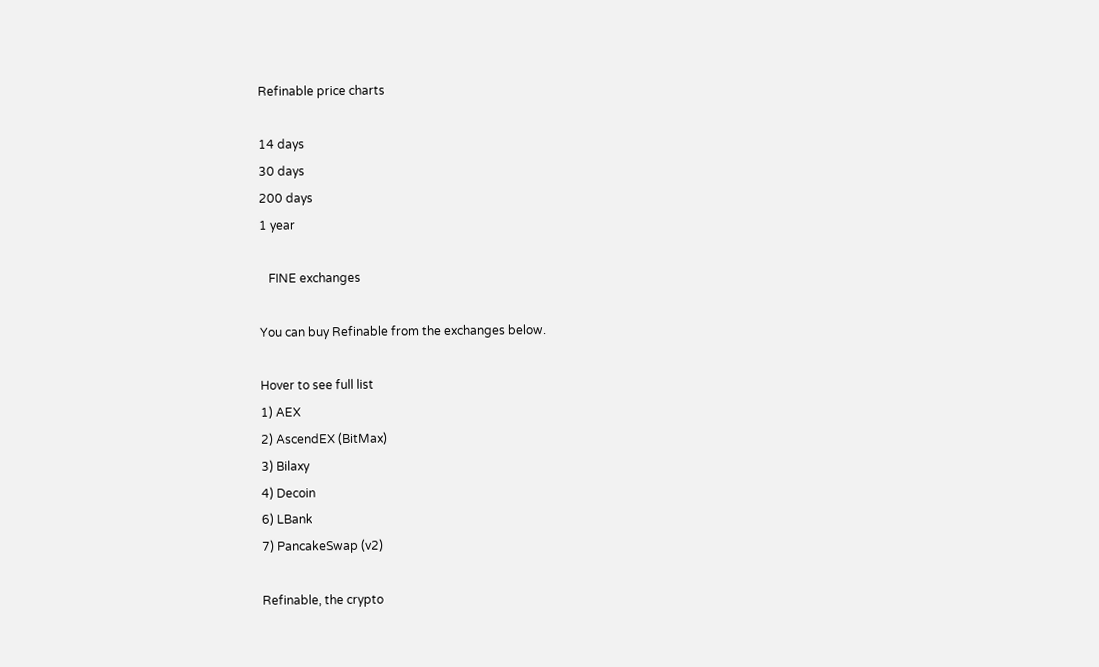Refinable price charts

14 days
30 days
200 days
1 year

   FINE exchanges

You can buy Refinable from the exchanges below.

Hover to see full list
1) AEX
2) AscendEX (BitMax)
3) Bilaxy
4) Decoin
6) LBank
7) PancakeSwap (v2)

Refinable, the crypto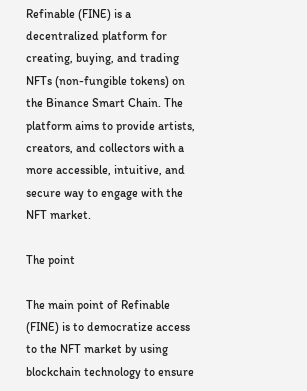Refinable (FINE) is a decentralized platform for creating, buying, and trading NFTs (non-fungible tokens) on the Binance Smart Chain. The platform aims to provide artists, creators, and collectors with a more accessible, intuitive, and secure way to engage with the NFT market.

The point

The main point of Refinable (FINE) is to democratize access to the NFT market by using blockchain technology to ensure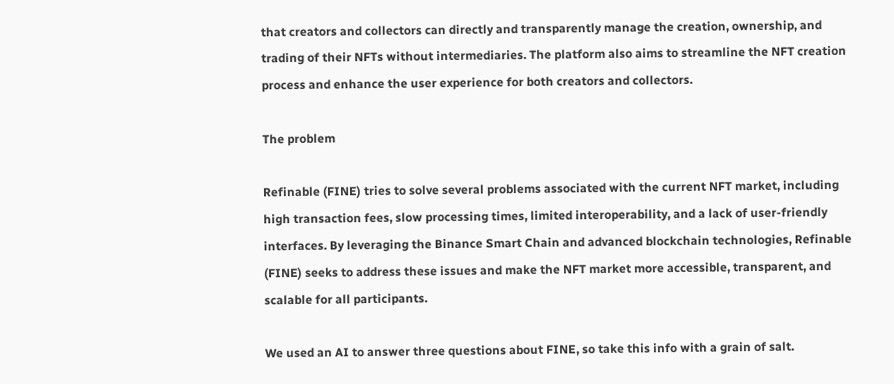that creators and collectors can directly and transparently manage the creation, ownership, and trading of their NFTs without intermediaries. The platform also aims to streamline the NFT creation process and enhance the user experience for both creators and collectors.

The problem

Refinable (FINE) tries to solve several problems associated with the current NFT market, including high transaction fees, slow processing times, limited interoperability, and a lack of user-friendly interfaces. By leveraging the Binance Smart Chain and advanced blockchain technologies, Refinable (FINE) seeks to address these issues and make the NFT market more accessible, transparent, and scalable for all participants.

We used an AI to answer three questions about FINE, so take this info with a grain of salt.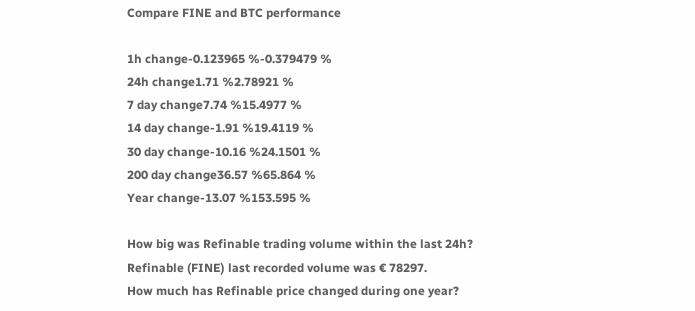Compare FINE and BTC performance

1h change-0.123965 %-0.379479 %
24h change1.71 %2.78921 %
7 day change7.74 %15.4977 %
14 day change-1.91 %19.4119 %
30 day change-10.16 %24.1501 %
200 day change36.57 %65.864 %
Year change-13.07 %153.595 %

How big was Refinable trading volume within the last 24h?
Refinable (FINE) last recorded volume was € 78297.
How much has Refinable price changed during one year?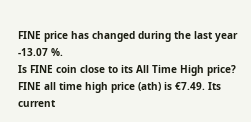FINE price has changed during the last year -13.07 %.
Is FINE coin close to its All Time High price?
FINE all time high price (ath) is €7.49. Its current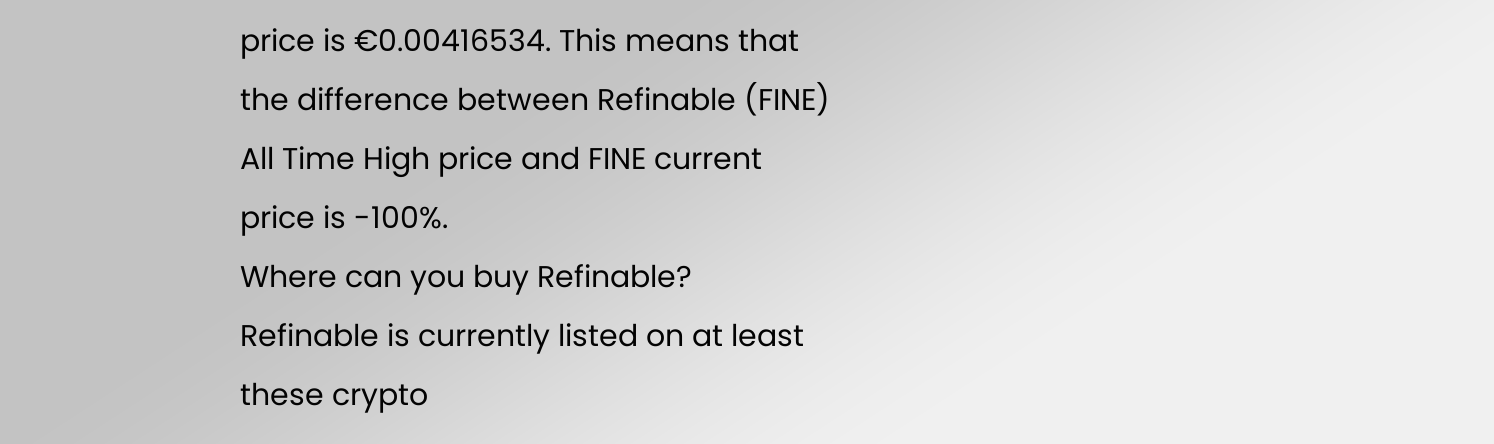price is €0.00416534. This means that the difference between Refinable (FINE) All Time High price and FINE current price is -100%.
Where can you buy Refinable?
Refinable is currently listed on at least these crypto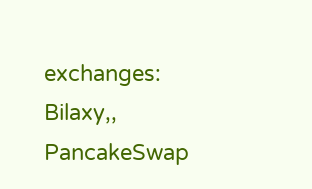exchanges: Bilaxy,, PancakeSwap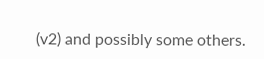(v2) and possibly some others.